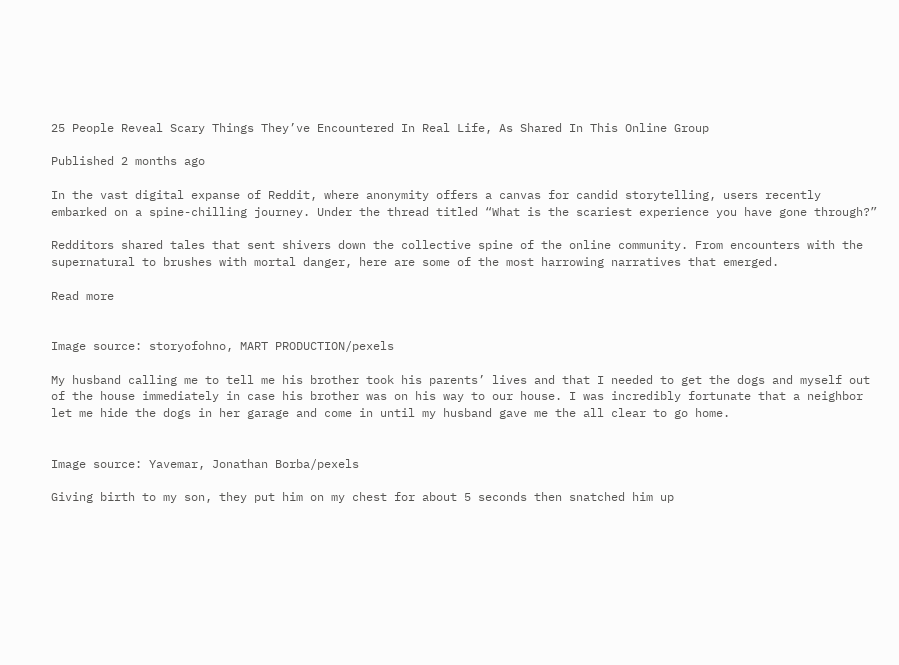25 People Reveal Scary Things They’ve Encountered In Real Life, As Shared In This Online Group

Published 2 months ago

In the vast digital expanse of Reddit, where anonymity offers a canvas for candid storytelling, users recently embarked on a spine-chilling journey. Under the thread titled “What is the scariest experience you have gone through?”

Redditors shared tales that sent shivers down the collective spine of the online community. From encounters with the supernatural to brushes with mortal danger, here are some of the most harrowing narratives that emerged.

Read more


Image source: storyofohno, MART PRODUCTION/pexels

My husband calling me to tell me his brother took his parents’ lives and that I needed to get the dogs and myself out of the house immediately in case his brother was on his way to our house. I was incredibly fortunate that a neighbor let me hide the dogs in her garage and come in until my husband gave me the all clear to go home.


Image source: Yavemar, Jonathan Borba/pexels

Giving birth to my son, they put him on my chest for about 5 seconds then snatched him up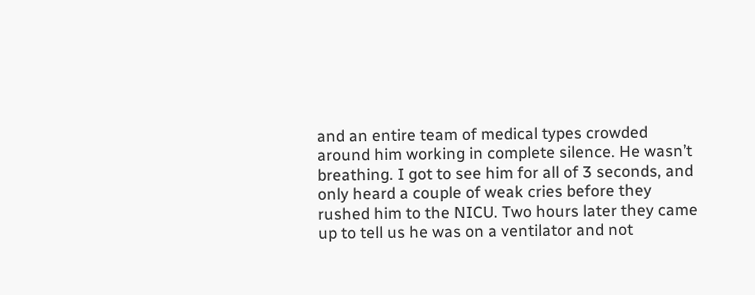and an entire team of medical types crowded around him working in complete silence. He wasn’t breathing. I got to see him for all of 3 seconds, and only heard a couple of weak cries before they rushed him to the NICU. Two hours later they came up to tell us he was on a ventilator and not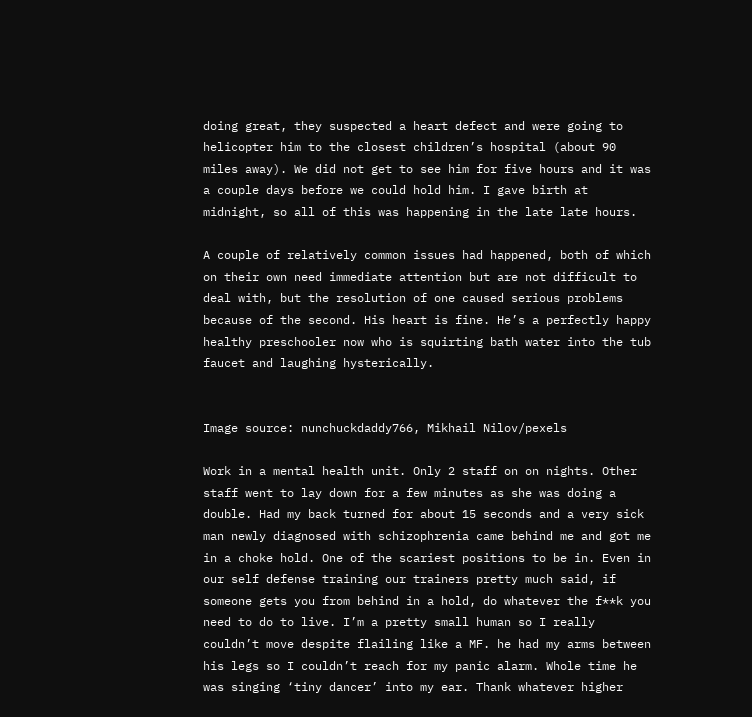doing great, they suspected a heart defect and were going to helicopter him to the closest children’s hospital (about 90 miles away). We did not get to see him for five hours and it was a couple days before we could hold him. I gave birth at midnight, so all of this was happening in the late late hours.

A couple of relatively common issues had happened, both of which on their own need immediate attention but are not difficult to deal with, but the resolution of one caused serious problems because of the second. His heart is fine. He’s a perfectly happy healthy preschooler now who is squirting bath water into the tub faucet and laughing hysterically.


Image source: nunchuckdaddy766, Mikhail Nilov/pexels

Work in a mental health unit. Only 2 staff on on nights. Other staff went to lay down for a few minutes as she was doing a double. Had my back turned for about 15 seconds and a very sick man newly diagnosed with schizophrenia came behind me and got me in a choke hold. One of the scariest positions to be in. Even in our self defense training our trainers pretty much said, if someone gets you from behind in a hold, do whatever the f**k you need to do to live. I’m a pretty small human so I really couldn’t move despite flailing like a MF. he had my arms between his legs so I couldn’t reach for my panic alarm. Whole time he was singing ‘tiny dancer’ into my ear. Thank whatever higher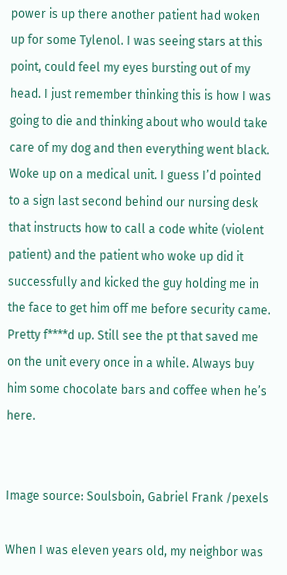power is up there another patient had woken up for some Tylenol. I was seeing stars at this point, could feel my eyes bursting out of my head. I just remember thinking this is how I was going to die and thinking about who would take care of my dog and then everything went black. Woke up on a medical unit. I guess I’d pointed to a sign last second behind our nursing desk that instructs how to call a code white (violent patient) and the patient who woke up did it successfully and kicked the guy holding me in the face to get him off me before security came. Pretty f****d up. Still see the pt that saved me on the unit every once in a while. Always buy him some chocolate bars and coffee when he’s here.


Image source: Soulsboin, Gabriel Frank /pexels

When I was eleven years old, my neighbor was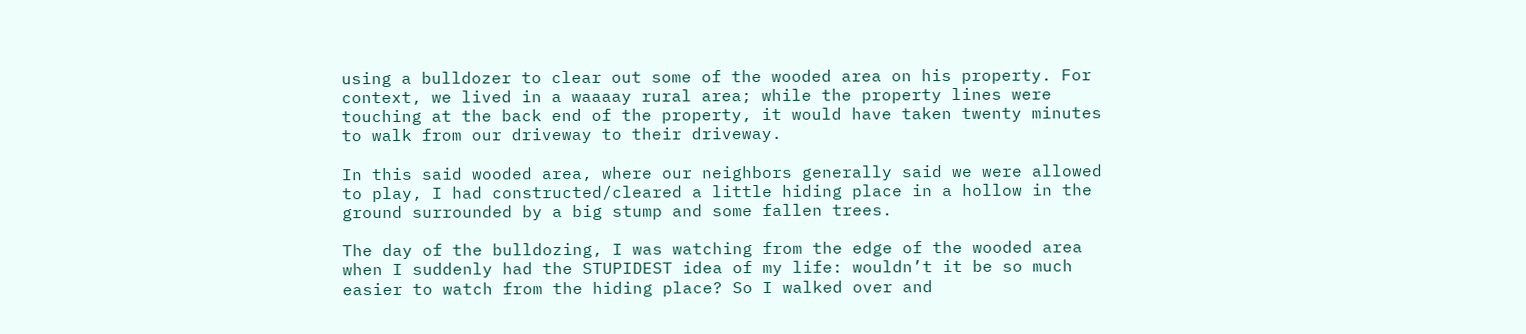using a bulldozer to clear out some of the wooded area on his property. For context, we lived in a waaaay rural area; while the property lines were touching at the back end of the property, it would have taken twenty minutes to walk from our driveway to their driveway.

In this said wooded area, where our neighbors generally said we were allowed to play, I had constructed/cleared a little hiding place in a hollow in the ground surrounded by a big stump and some fallen trees.

The day of the bulldozing, I was watching from the edge of the wooded area when I suddenly had the STUPIDEST idea of my life: wouldn’t it be so much easier to watch from the hiding place? So I walked over and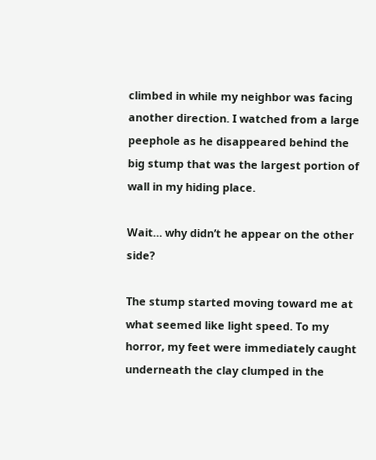climbed in while my neighbor was facing another direction. I watched from a large peephole as he disappeared behind the big stump that was the largest portion of wall in my hiding place.

Wait… why didn’t he appear on the other side?

The stump started moving toward me at what seemed like light speed. To my horror, my feet were immediately caught underneath the clay clumped in the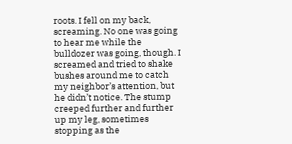roots. I fell on my back, screaming. No one was going to hear me while the bulldozer was going, though. I screamed and tried to shake bushes around me to catch my neighbor’s attention, but he didn’t notice. The stump creeped further and further up my leg, sometimes stopping as the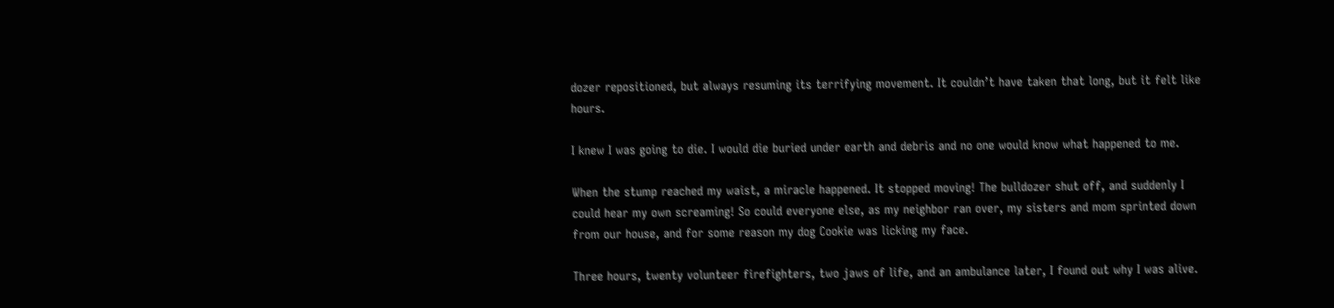dozer repositioned, but always resuming its terrifying movement. It couldn’t have taken that long, but it felt like hours.

I knew I was going to die. I would die buried under earth and debris and no one would know what happened to me.

When the stump reached my waist, a miracle happened. It stopped moving! The bulldozer shut off, and suddenly I could hear my own screaming! So could everyone else, as my neighbor ran over, my sisters and mom sprinted down from our house, and for some reason my dog Cookie was licking my face.

Three hours, twenty volunteer firefighters, two jaws of life, and an ambulance later, I found out why I was alive.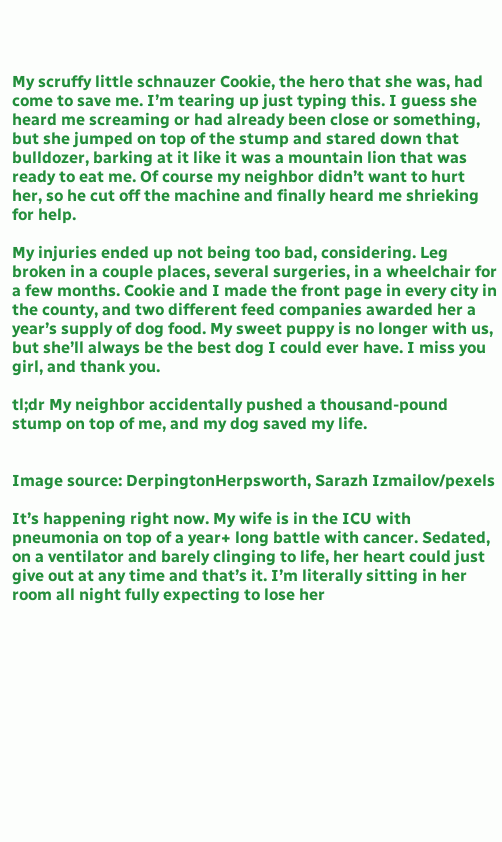My scruffy little schnauzer Cookie, the hero that she was, had come to save me. I’m tearing up just typing this. I guess she heard me screaming or had already been close or something, but she jumped on top of the stump and stared down that bulldozer, barking at it like it was a mountain lion that was ready to eat me. Of course my neighbor didn’t want to hurt her, so he cut off the machine and finally heard me shrieking for help.

My injuries ended up not being too bad, considering. Leg broken in a couple places, several surgeries, in a wheelchair for a few months. Cookie and I made the front page in every city in the county, and two different feed companies awarded her a year’s supply of dog food. My sweet puppy is no longer with us, but she’ll always be the best dog I could ever have. I miss you girl, and thank you.

tl;dr My neighbor accidentally pushed a thousand-pound stump on top of me, and my dog saved my life.


Image source: DerpingtonHerpsworth, Sarazh Izmailov/pexels

It’s happening right now. My wife is in the ICU with pneumonia on top of a year+ long battle with cancer. Sedated, on a ventilator and barely clinging to life, her heart could just give out at any time and that’s it. I’m literally sitting in her room all night fully expecting to lose her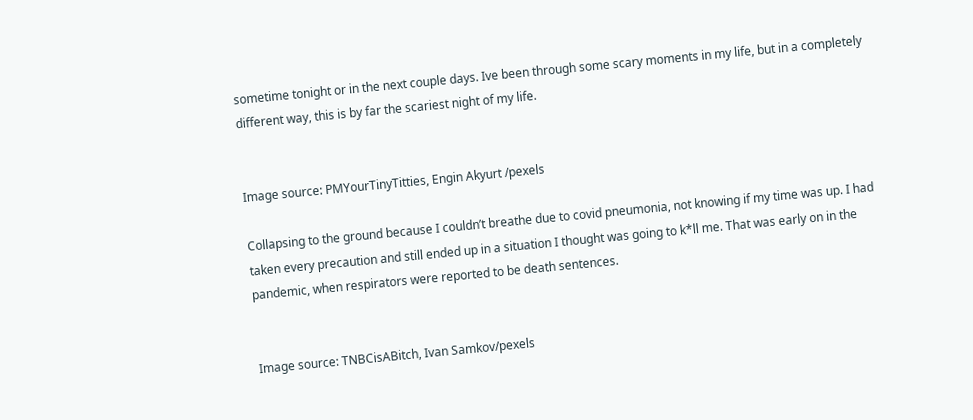sometime tonight or in the next couple days. Ive been through some scary moments in my life, but in a completely different way, this is by far the scariest night of my life.


Image source: PMYourTinyTitties, Engin Akyurt /pexels

Collapsing to the ground because I couldn’t breathe due to covid pneumonia, not knowing if my time was up. I had taken every precaution and still ended up in a situation I thought was going to k*ll me. That was early on in the pandemic, when respirators were reported to be death sentences.


Image source: TNBCisABitch, Ivan Samkov/pexels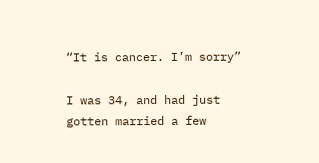“It is cancer. I’m sorry”

I was 34, and had just gotten married a few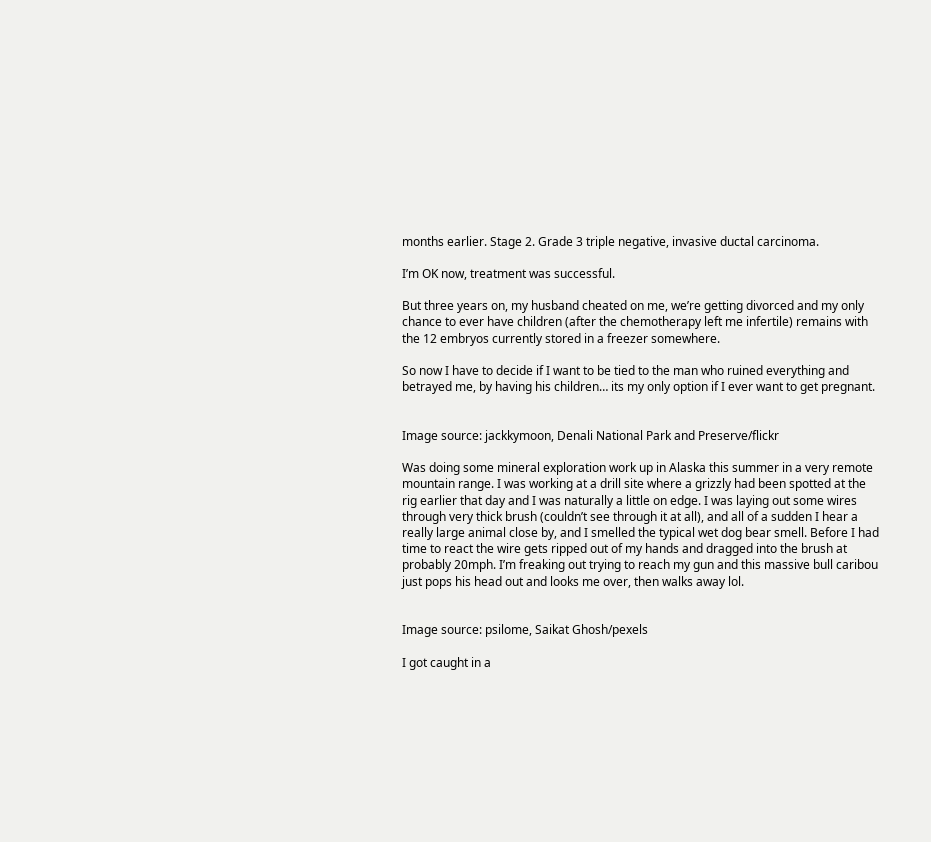months earlier. Stage 2. Grade 3 triple negative, invasive ductal carcinoma.

I’m OK now, treatment was successful.

But three years on, my husband cheated on me, we’re getting divorced and my only chance to ever have children (after the chemotherapy left me infertile) remains with the 12 embryos currently stored in a freezer somewhere.

So now I have to decide if I want to be tied to the man who ruined everything and betrayed me, by having his children… its my only option if I ever want to get pregnant.


Image source: jackkymoon, Denali National Park and Preserve/flickr

Was doing some mineral exploration work up in Alaska this summer in a very remote mountain range. I was working at a drill site where a grizzly had been spotted at the rig earlier that day and I was naturally a little on edge. I was laying out some wires through very thick brush (couldn’t see through it at all), and all of a sudden I hear a really large animal close by, and I smelled the typical wet dog bear smell. Before I had time to react the wire gets ripped out of my hands and dragged into the brush at probably 20mph. I’m freaking out trying to reach my gun and this massive bull caribou just pops his head out and looks me over, then walks away lol.


Image source: psilome, Saikat Ghosh/pexels

I got caught in a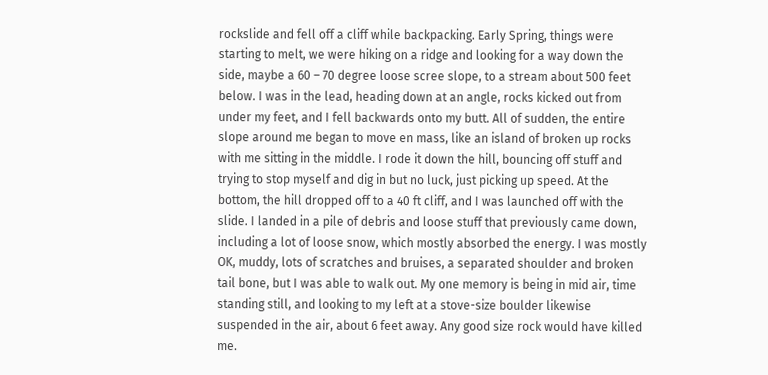rockslide and fell off a cliff while backpacking. Early Spring, things were starting to melt, we were hiking on a ridge and looking for a way down the side, maybe a 60 – 70 degree loose scree slope, to a stream about 500 feet below. I was in the lead, heading down at an angle, rocks kicked out from under my feet, and I fell backwards onto my butt. All of sudden, the entire slope around me began to move en mass, like an island of broken up rocks with me sitting in the middle. I rode it down the hill, bouncing off stuff and trying to stop myself and dig in but no luck, just picking up speed. At the bottom, the hill dropped off to a 40 ft cliff, and I was launched off with the slide. I landed in a pile of debris and loose stuff that previously came down, including a lot of loose snow, which mostly absorbed the energy. I was mostly OK, muddy, lots of scratches and bruises, a separated shoulder and broken tail bone, but I was able to walk out. My one memory is being in mid air, time standing still, and looking to my left at a stove-size boulder likewise suspended in the air, about 6 feet away. Any good size rock would have killed me.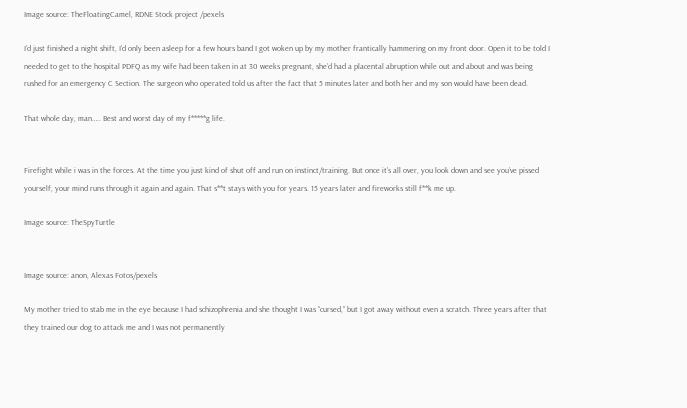Image source: TheFloatingCamel, RDNE Stock project /pexels

I’d just finished a night shift, I’d only been asleep for a few hours band I got woken up by my mother frantically hammering on my front door. Open it to be told I needed to get to the hospital PDFQ as my wife had been taken in at 30 weeks pregnant, she’d had a placental abruption while out and about and was being rushed for an emergency C Section. The surgeon who operated told us after the fact that 5 minutes later and both her and my son would have been dead.

That whole day, man….. Best and worst day of my f*****g life.


Firefight while i was in the forces. At the time you just kind of shut off and run on instinct/training. But once it’s all over, you look down and see you’ve pissed yourself, your mind runs through it again and again. That s**t stays with you for years. 15 years later and fireworks still f**k me up.

Image source: TheSpyTurtle


Image source: anon, Alexas Fotos/pexels

My mother tried to stab me in the eye because I had schizophrenia and she thought I was “cursed,” but I got away without even a scratch. Three years after that they trained our dog to attack me and I was not permanently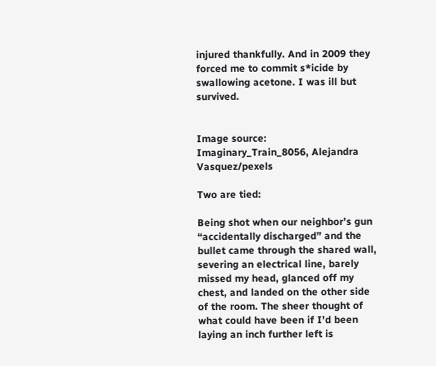injured thankfully. And in 2009 they forced me to commit s*icide by swallowing acetone. I was ill but survived.


Image source: Imaginary_Train_8056, Alejandra Vasquez/pexels

Two are tied:

Being shot when our neighbor’s gun “accidentally discharged” and the bullet came through the shared wall, severing an electrical line, barely missed my head, glanced off my chest, and landed on the other side of the room. The sheer thought of what could have been if I’d been laying an inch further left is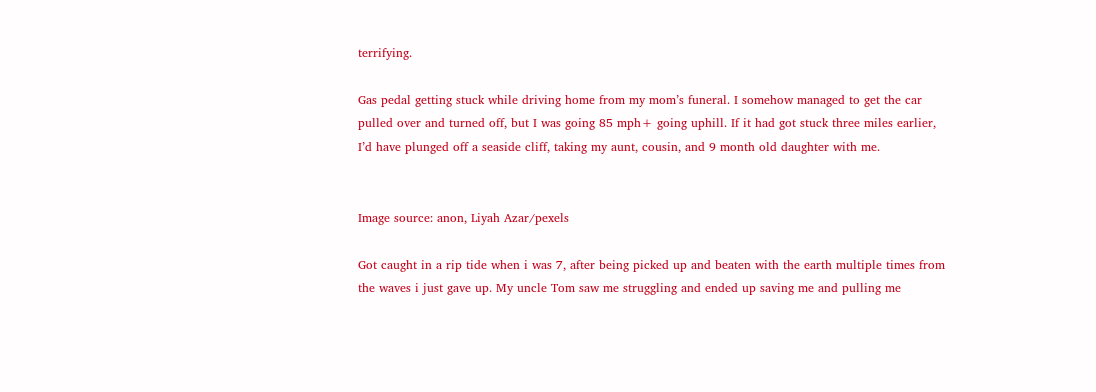terrifying.

Gas pedal getting stuck while driving home from my mom’s funeral. I somehow managed to get the car pulled over and turned off, but I was going 85 mph+ going uphill. If it had got stuck three miles earlier, I’d have plunged off a seaside cliff, taking my aunt, cousin, and 9 month old daughter with me.


Image source: anon, Liyah Azar/pexels

Got caught in a rip tide when i was 7, after being picked up and beaten with the earth multiple times from the waves i just gave up. My uncle Tom saw me struggling and ended up saving me and pulling me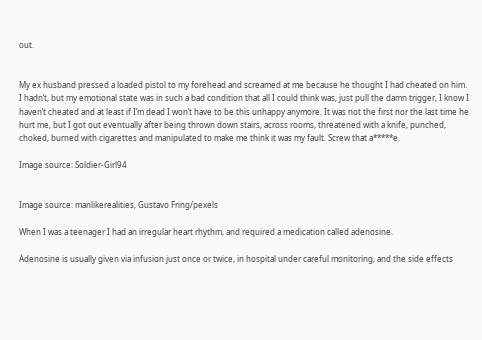out.


My ex husband pressed a loaded pistol to my forehead and screamed at me because he thought I had cheated on him. I hadn’t, but my emotional state was in such a bad condition that all I could think was, just pull the damn trigger, I know I haven’t cheated and at least if I’m dead I won’t have to be this unhappy anymore. It was not the first nor the last time he hurt me, but I got out eventually after being thrown down stairs, across rooms, threatened with a knife, punched, choked, burned with cigarettes and manipulated to make me think it was my fault. Screw that a*****e.

Image source: Soldier-Girl94


Image source: manlikerealities, Gustavo Fring/pexels

When I was a teenager I had an irregular heart rhythm, and required a medication called adenosine.

Adenosine is usually given via infusion just once or twice, in hospital under careful monitoring, and the side effects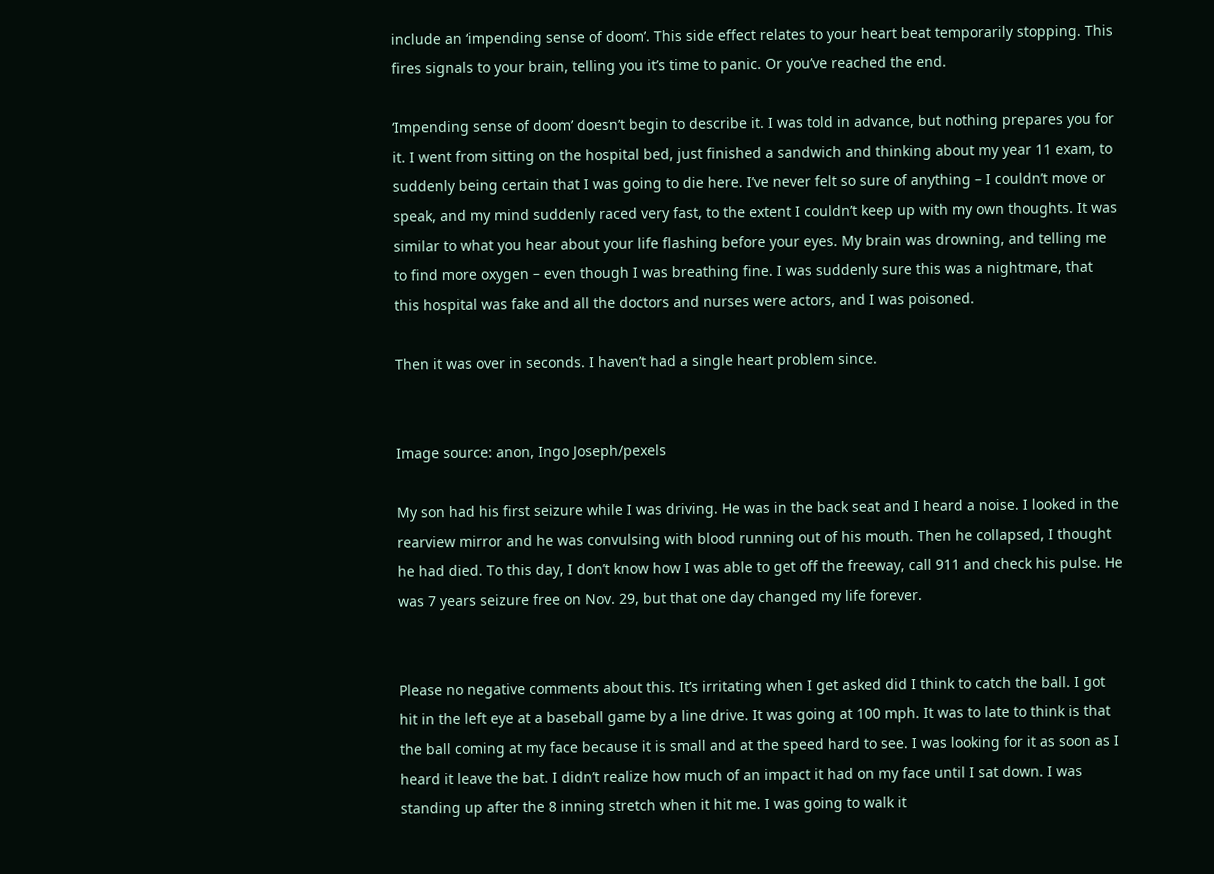include an ‘impending sense of doom’. This side effect relates to your heart beat temporarily stopping. This fires signals to your brain, telling you it’s time to panic. Or you’ve reached the end.

‘Impending sense of doom’ doesn’t begin to describe it. I was told in advance, but nothing prepares you for it. I went from sitting on the hospital bed, just finished a sandwich and thinking about my year 11 exam, to suddenly being certain that I was going to die here. I’ve never felt so sure of anything – I couldn’t move or speak, and my mind suddenly raced very fast, to the extent I couldn’t keep up with my own thoughts. It was similar to what you hear about your life flashing before your eyes. My brain was drowning, and telling me to find more oxygen – even though I was breathing fine. I was suddenly sure this was a nightmare, that this hospital was fake and all the doctors and nurses were actors, and I was poisoned.

Then it was over in seconds. I haven’t had a single heart problem since.


Image source: anon, Ingo Joseph/pexels

My son had his first seizure while I was driving. He was in the back seat and I heard a noise. I looked in the rearview mirror and he was convulsing with blood running out of his mouth. Then he collapsed, I thought he had died. To this day, I don’t know how I was able to get off the freeway, call 911 and check his pulse. He was 7 years seizure free on Nov. 29, but that one day changed my life forever.


Please no negative comments about this. It’s irritating when I get asked did I think to catch the ball. I got hit in the left eye at a baseball game by a line drive. It was going at 100 mph. It was to late to think is that the ball coming at my face because it is small and at the speed hard to see. I was looking for it as soon as I heard it leave the bat. I didn’t realize how much of an impact it had on my face until I sat down. I was standing up after the 8 inning stretch when it hit me. I was going to walk it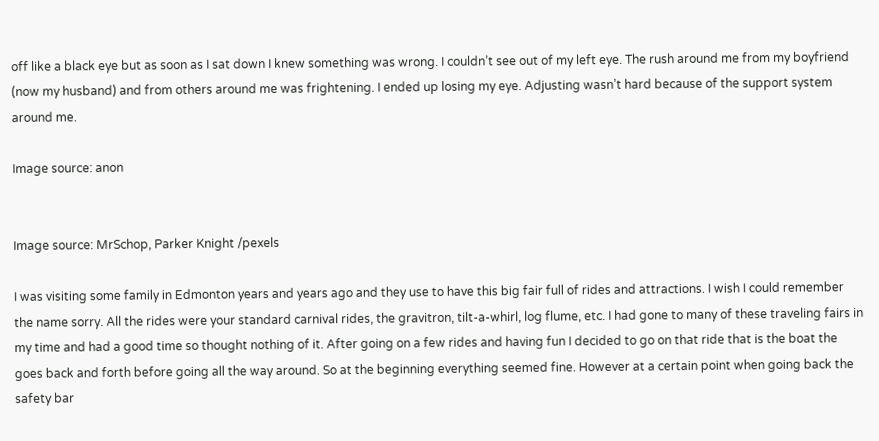off like a black eye but as soon as I sat down I knew something was wrong. I couldn’t see out of my left eye. The rush around me from my boyfriend (now my husband) and from others around me was frightening. I ended up losing my eye. Adjusting wasn’t hard because of the support system around me.

Image source: anon


Image source: MrSchop, Parker Knight /pexels

I was visiting some family in Edmonton years and years ago and they use to have this big fair full of rides and attractions. I wish I could remember the name sorry. All the rides were your standard carnival rides, the gravitron, tilt-a-whirl, log flume, etc. I had gone to many of these traveling fairs in my time and had a good time so thought nothing of it. After going on a few rides and having fun I decided to go on that ride that is the boat the goes back and forth before going all the way around. So at the beginning everything seemed fine. However at a certain point when going back the safety bar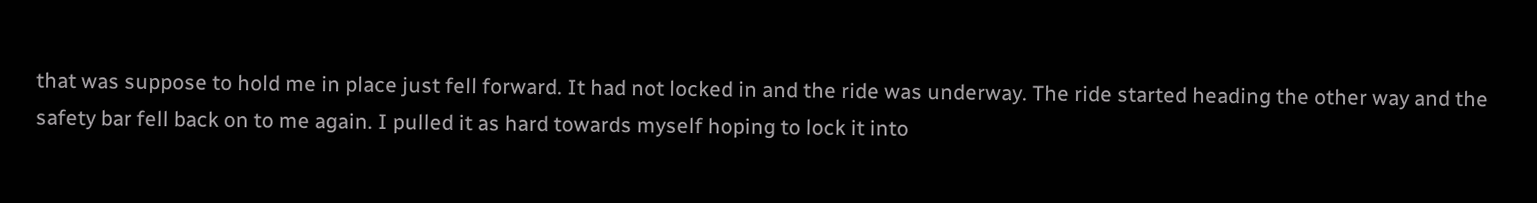that was suppose to hold me in place just fell forward. It had not locked in and the ride was underway. The ride started heading the other way and the safety bar fell back on to me again. I pulled it as hard towards myself hoping to lock it into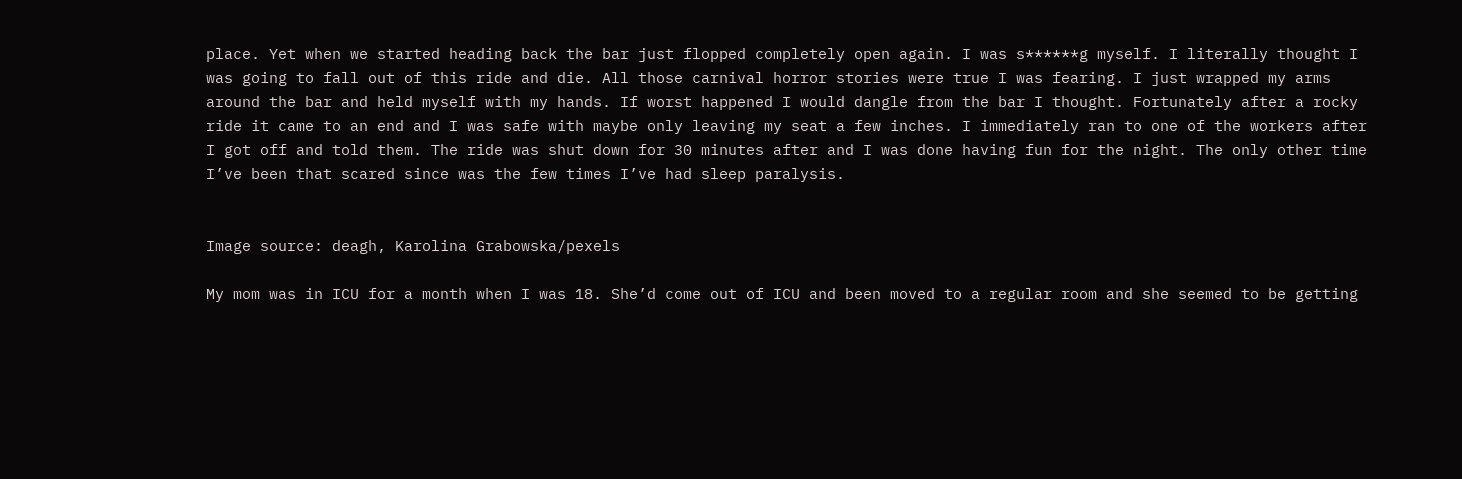place. Yet when we started heading back the bar just flopped completely open again. I was s******g myself. I literally thought I was going to fall out of this ride and die. All those carnival horror stories were true I was fearing. I just wrapped my arms around the bar and held myself with my hands. If worst happened I would dangle from the bar I thought. Fortunately after a rocky ride it came to an end and I was safe with maybe only leaving my seat a few inches. I immediately ran to one of the workers after I got off and told them. The ride was shut down for 30 minutes after and I was done having fun for the night. The only other time I’ve been that scared since was the few times I’ve had sleep paralysis.


Image source: deagh, Karolina Grabowska/pexels

My mom was in ICU for a month when I was 18. She’d come out of ICU and been moved to a regular room and she seemed to be getting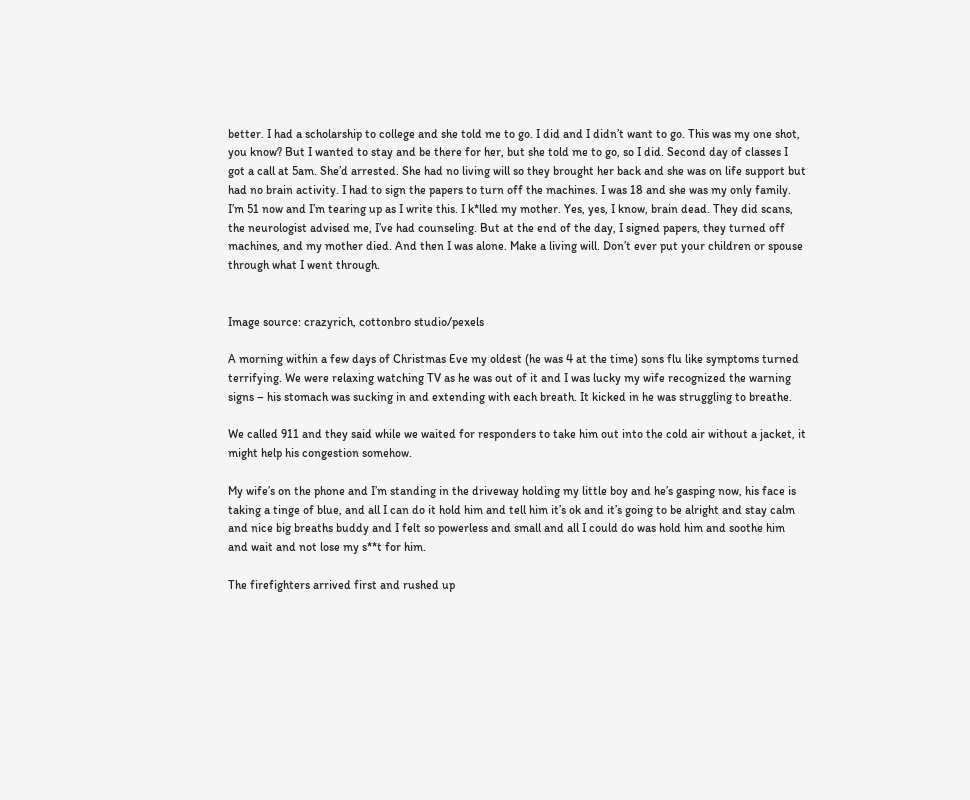better. I had a scholarship to college and she told me to go. I did and I didn’t want to go. This was my one shot, you know? But I wanted to stay and be there for her, but she told me to go, so I did. Second day of classes I got a call at 5am. She’d arrested. She had no living will so they brought her back and she was on life support but had no brain activity. I had to sign the papers to turn off the machines. I was 18 and she was my only family. I’m 51 now and I’m tearing up as I write this. I k*lled my mother. Yes, yes, I know, brain dead. They did scans, the neurologist advised me, I’ve had counseling. But at the end of the day, I signed papers, they turned off machines, and my mother died. And then I was alone. Make a living will. Don’t ever put your children or spouse through what I went through.


Image source: crazyrich, cottonbro studio/pexels

A morning within a few days of Christmas Eve my oldest (he was 4 at the time) sons flu like symptoms turned terrifying. We were relaxing watching TV as he was out of it and I was lucky my wife recognized the warning signs – his stomach was sucking in and extending with each breath. It kicked in he was struggling to breathe.

We called 911 and they said while we waited for responders to take him out into the cold air without a jacket, it might help his congestion somehow.

My wife’s on the phone and I’m standing in the driveway holding my little boy and he’s gasping now, his face is taking a tinge of blue, and all I can do it hold him and tell him it’s ok and it’s going to be alright and stay calm and nice big breaths buddy and I felt so powerless and small and all I could do was hold him and soothe him and wait and not lose my s**t for him.

The firefighters arrived first and rushed up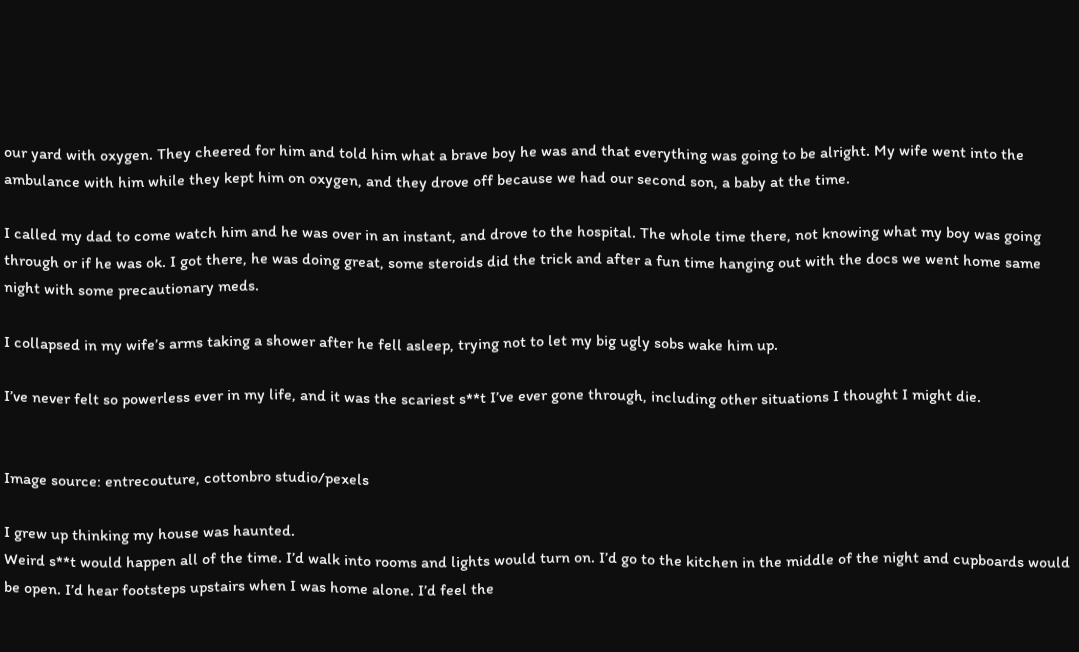our yard with oxygen. They cheered for him and told him what a brave boy he was and that everything was going to be alright. My wife went into the ambulance with him while they kept him on oxygen, and they drove off because we had our second son, a baby at the time.

I called my dad to come watch him and he was over in an instant, and drove to the hospital. The whole time there, not knowing what my boy was going through or if he was ok. I got there, he was doing great, some steroids did the trick and after a fun time hanging out with the docs we went home same night with some precautionary meds.

I collapsed in my wife’s arms taking a shower after he fell asleep, trying not to let my big ugly sobs wake him up.

I’ve never felt so powerless ever in my life, and it was the scariest s**t I’ve ever gone through, including other situations I thought I might die.


Image source: entrecouture, cottonbro studio/pexels

I grew up thinking my house was haunted.
Weird s**t would happen all of the time. I’d walk into rooms and lights would turn on. I’d go to the kitchen in the middle of the night and cupboards would be open. I’d hear footsteps upstairs when I was home alone. I’d feel the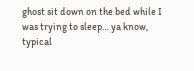ghost sit down on the bed while I was trying to sleep… ya know, typical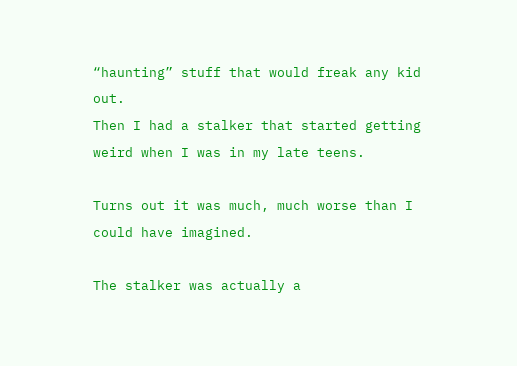“haunting” stuff that would freak any kid out.
Then I had a stalker that started getting weird when I was in my late teens.

Turns out it was much, much worse than I could have imagined.

The stalker was actually a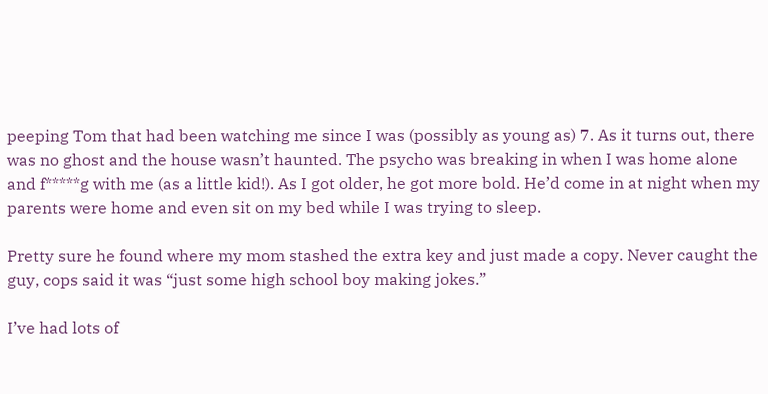peeping Tom that had been watching me since I was (possibly as young as) 7. As it turns out, there was no ghost and the house wasn’t haunted. The psycho was breaking in when I was home alone and f*****g with me (as a little kid!). As I got older, he got more bold. He’d come in at night when my parents were home and even sit on my bed while I was trying to sleep.

Pretty sure he found where my mom stashed the extra key and just made a copy. Never caught the guy, cops said it was “just some high school boy making jokes.”

I’ve had lots of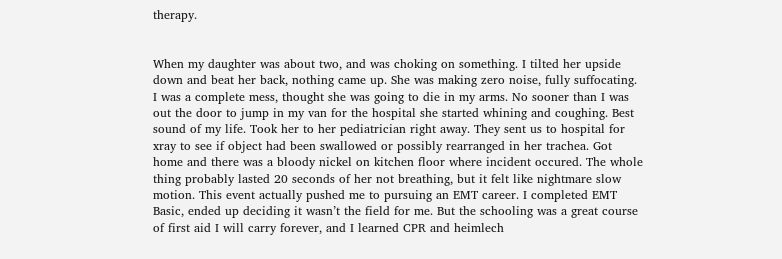therapy.


When my daughter was about two, and was choking on something. I tilted her upside down and beat her back, nothing came up. She was making zero noise, fully suffocating. I was a complete mess, thought she was going to die in my arms. No sooner than I was out the door to jump in my van for the hospital she started whining and coughing. Best sound of my life. Took her to her pediatrician right away. They sent us to hospital for xray to see if object had been swallowed or possibly rearranged in her trachea. Got home and there was a bloody nickel on kitchen floor where incident occured. The whole thing probably lasted 20 seconds of her not breathing, but it felt like nightmare slow motion. This event actually pushed me to pursuing an EMT career. I completed EMT Basic, ended up deciding it wasn’t the field for me. But the schooling was a great course of first aid I will carry forever, and I learned CPR and heimlech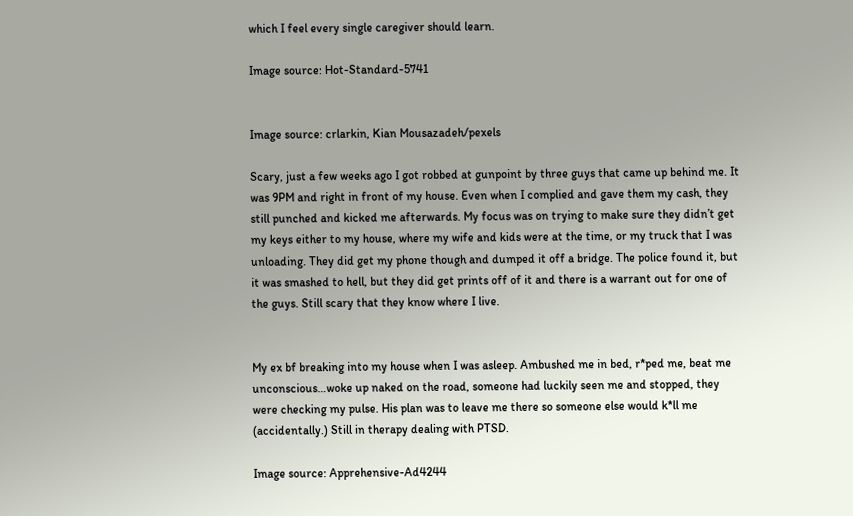which I feel every single caregiver should learn.

Image source: Hot-Standard-5741


Image source: crlarkin, Kian Mousazadeh/pexels

Scary, just a few weeks ago I got robbed at gunpoint by three guys that came up behind me. It was 9PM and right in front of my house. Even when I complied and gave them my cash, they still punched and kicked me afterwards. My focus was on trying to make sure they didn’t get my keys either to my house, where my wife and kids were at the time, or my truck that I was unloading. They did get my phone though and dumped it off a bridge. The police found it, but it was smashed to hell, but they did get prints off of it and there is a warrant out for one of the guys. Still scary that they know where I live.


My ex bf breaking into my house when I was asleep. Ambushed me in bed, r*ped me, beat me unconscious…woke up naked on the road, someone had luckily seen me and stopped, they were checking my pulse. His plan was to leave me there so someone else would k*ll me (accidentally.) Still in therapy dealing with PTSD.

Image source: Apprehensive-Ad4244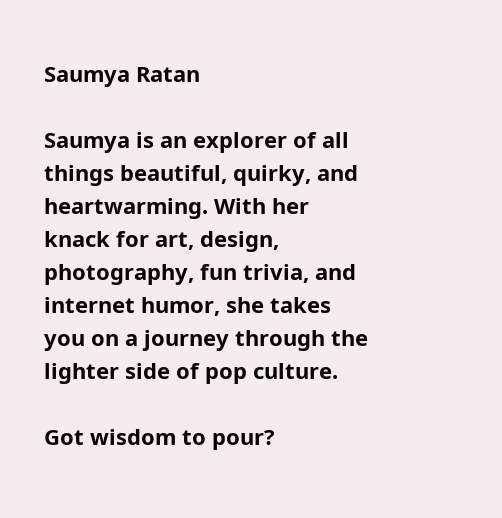Saumya Ratan

Saumya is an explorer of all things beautiful, quirky, and heartwarming. With her knack for art, design, photography, fun trivia, and internet humor, she takes you on a journey through the lighter side of pop culture.

Got wisdom to pour?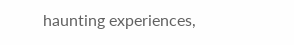haunting experiences,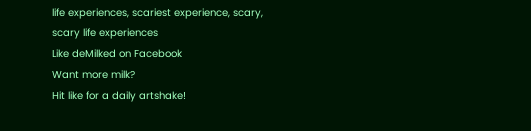life experiences, scariest experience, scary, scary life experiences
Like deMilked on Facebook
Want more milk?
Hit like for a daily artshake!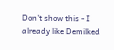Don't show this - I already like Demilked